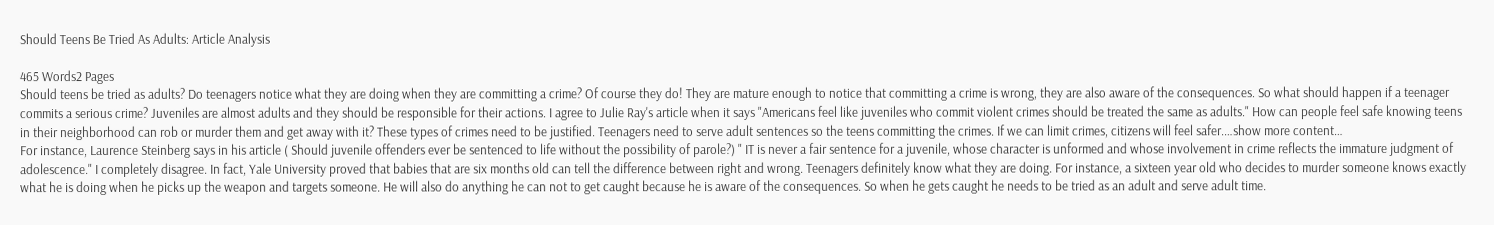Should Teens Be Tried As Adults: Article Analysis

465 Words2 Pages
Should teens be tried as adults? Do teenagers notice what they are doing when they are committing a crime? Of course they do! They are mature enough to notice that committing a crime is wrong, they are also aware of the consequences. So what should happen if a teenager commits a serious crime? Juveniles are almost adults and they should be responsible for their actions. I agree to Julie Ray's article when it says "Americans feel like juveniles who commit violent crimes should be treated the same as adults." How can people feel safe knowing teens in their neighborhood can rob or murder them and get away with it? These types of crimes need to be justified. Teenagers need to serve adult sentences so the teens committing the crimes. If we can limit crimes, citizens will feel safer.…show more content…
For instance, Laurence Steinberg says in his article ( Should juvenile offenders ever be sentenced to life without the possibility of parole?) " IT is never a fair sentence for a juvenile, whose character is unformed and whose involvement in crime reflects the immature judgment of adolescence." I completely disagree. In fact, Yale University proved that babies that are six months old can tell the difference between right and wrong. Teenagers definitely know what they are doing. For instance, a sixteen year old who decides to murder someone knows exactly what he is doing when he picks up the weapon and targets someone. He will also do anything he can not to get caught because he is aware of the consequences. So when he gets caught he needs to be tried as an adult and serve adult time.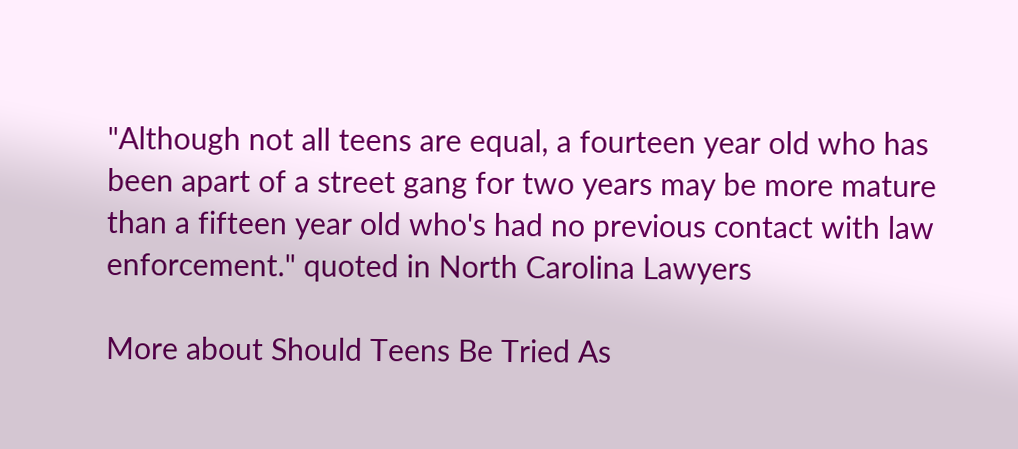"Although not all teens are equal, a fourteen year old who has been apart of a street gang for two years may be more mature than a fifteen year old who's had no previous contact with law enforcement." quoted in North Carolina Lawyers

More about Should Teens Be Tried As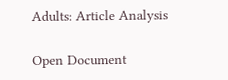Adults: Article Analysis

Open Document